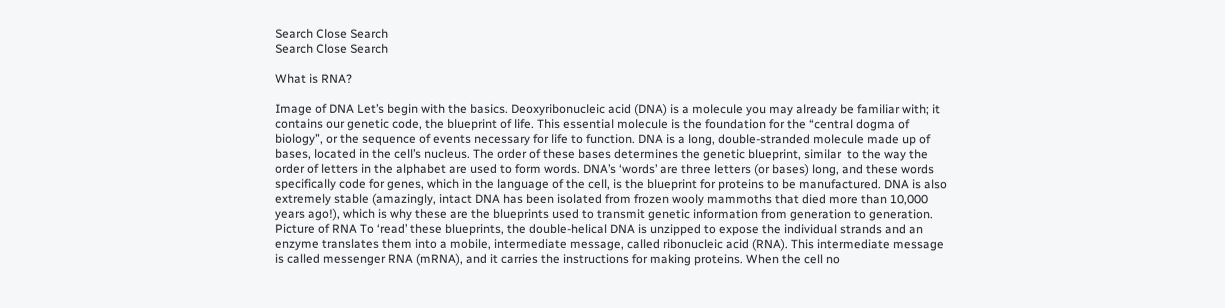Search Close Search
Search Close Search

What is RNA?

Image of DNA Let’s begin with the basics. Deoxyribonucleic acid (DNA) is a molecule you may already be familiar with; it contains our genetic code, the blueprint of life. This essential molecule is the foundation for the “central dogma of biology”, or the sequence of events necessary for life to function. DNA is a long, double-stranded molecule made up of bases, located in the cell’s nucleus. The order of these bases determines the genetic blueprint, similar  to the way the order of letters in the alphabet are used to form words. DNA’s ‘words’ are three letters (or bases) long, and these words specifically code for genes, which in the language of the cell, is the blueprint for proteins to be manufactured. DNA is also extremely stable (amazingly, intact DNA has been isolated from frozen wooly mammoths that died more than 10,000 years ago!), which is why these are the blueprints used to transmit genetic information from generation to generation.
Picture of RNA To ‘read’ these blueprints, the double-helical DNA is unzipped to expose the individual strands and an enzyme translates them into a mobile, intermediate message, called ribonucleic acid (RNA). This intermediate message is called messenger RNA (mRNA), and it carries the instructions for making proteins. When the cell no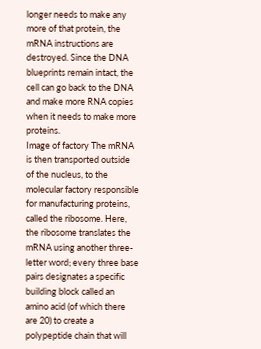longer needs to make any more of that protein, the mRNA instructions are destroyed. Since the DNA blueprints remain intact, the cell can go back to the DNA and make more RNA copies when it needs to make more proteins.
Image of factory The mRNA is then transported outside of the nucleus, to the molecular factory responsible for manufacturing proteins, called the ribosome. Here, the ribosome translates the mRNA using another three-letter word; every three base pairs designates a specific building block called an amino acid (of which there are 20) to create a polypeptide chain that will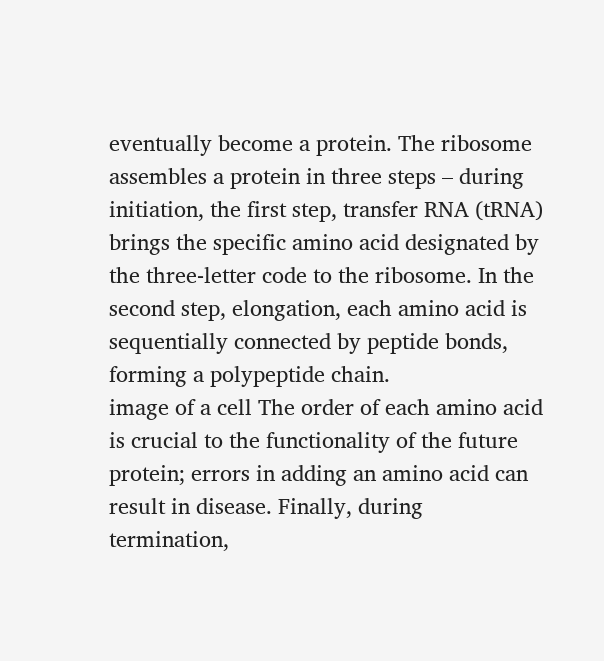eventually become a protein. The ribosome assembles a protein in three steps – during initiation, the first step, transfer RNA (tRNA) brings the specific amino acid designated by the three-letter code to the ribosome. In the second step, elongation, each amino acid is sequentially connected by peptide bonds, forming a polypeptide chain.
image of a cell The order of each amino acid is crucial to the functionality of the future protein; errors in adding an amino acid can result in disease. Finally, during termination,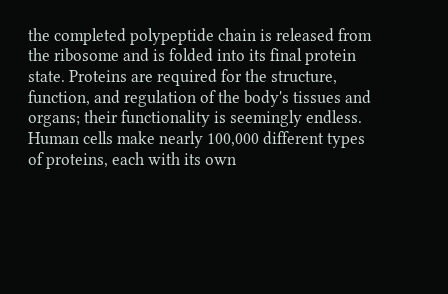the completed polypeptide chain is released from the ribosome and is folded into its final protein state. Proteins are required for the structure, function, and regulation of the body's tissues and organs; their functionality is seemingly endless. Human cells make nearly 100,000 different types of proteins, each with its own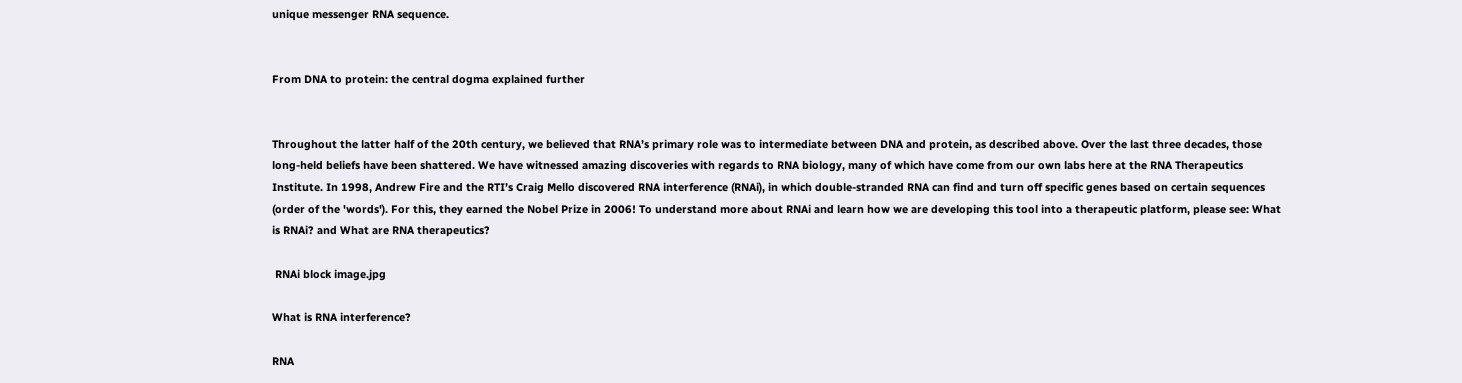unique messenger RNA sequence.


From DNA to protein: the central dogma explained further


Throughout the latter half of the 20th century, we believed that RNA’s primary role was to intermediate between DNA and protein, as described above. Over the last three decades, those long-held beliefs have been shattered. We have witnessed amazing discoveries with regards to RNA biology, many of which have come from our own labs here at the RNA Therapeutics Institute. In 1998, Andrew Fire and the RTI’s Craig Mello discovered RNA interference (RNAi), in which double-stranded RNA can find and turn off specific genes based on certain sequences (order of the 'words'). For this, they earned the Nobel Prize in 2006! To understand more about RNAi and learn how we are developing this tool into a therapeutic platform, please see: What is RNAi? and What are RNA therapeutics?

 RNAi block image.jpg

What is RNA interference?

RNA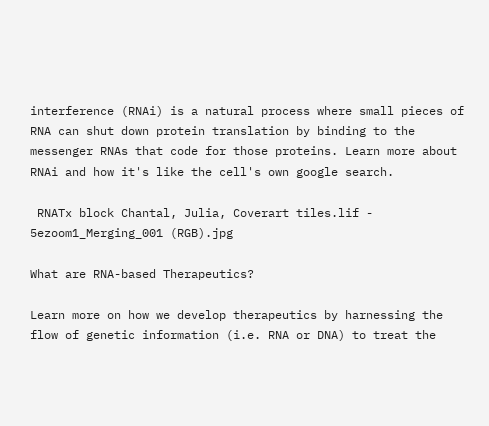interference (RNAi) is a natural process where small pieces of RNA can shut down protein translation by binding to the messenger RNAs that code for those proteins. Learn more about RNAi and how it's like the cell's own google search.

 RNATx block Chantal, Julia, Coverart tiles.lif - 5ezoom1_Merging_001 (RGB).jpg

What are RNA-based Therapeutics?

Learn more on how we develop therapeutics by harnessing the flow of genetic information (i.e. RNA or DNA) to treat the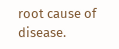root cause of disease.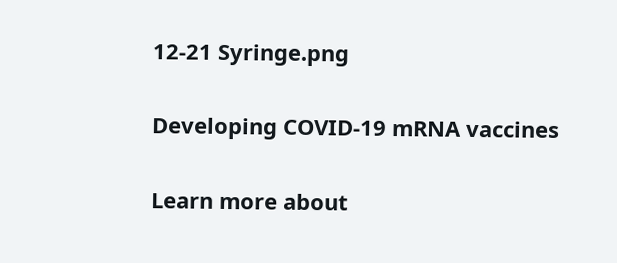12-21 Syringe.png

Developing COVID-19 mRNA vaccines

Learn more about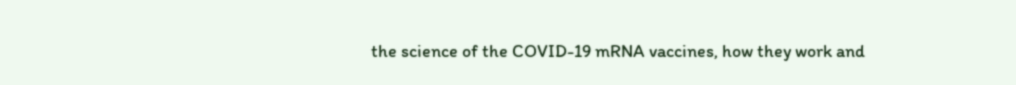the science of the COVID-19 mRNA vaccines, how they work and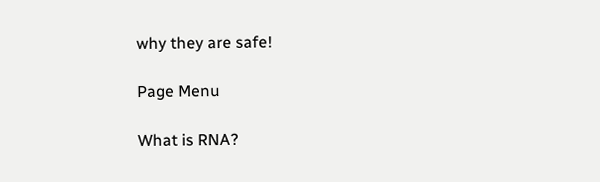why they are safe!

Page Menu

What is RNA?